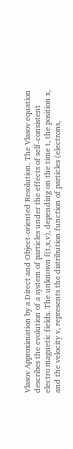Vlasov Approximation by a Direct and Object-oriented Resolution. The Vlasov equation describes the evolution of a system of particles under the effects of self-consistent electro magnetic fields. The unknown f(t,x,v), depending on the time t, the position x, and the velocity v, represents the distribution function of particles (electrons,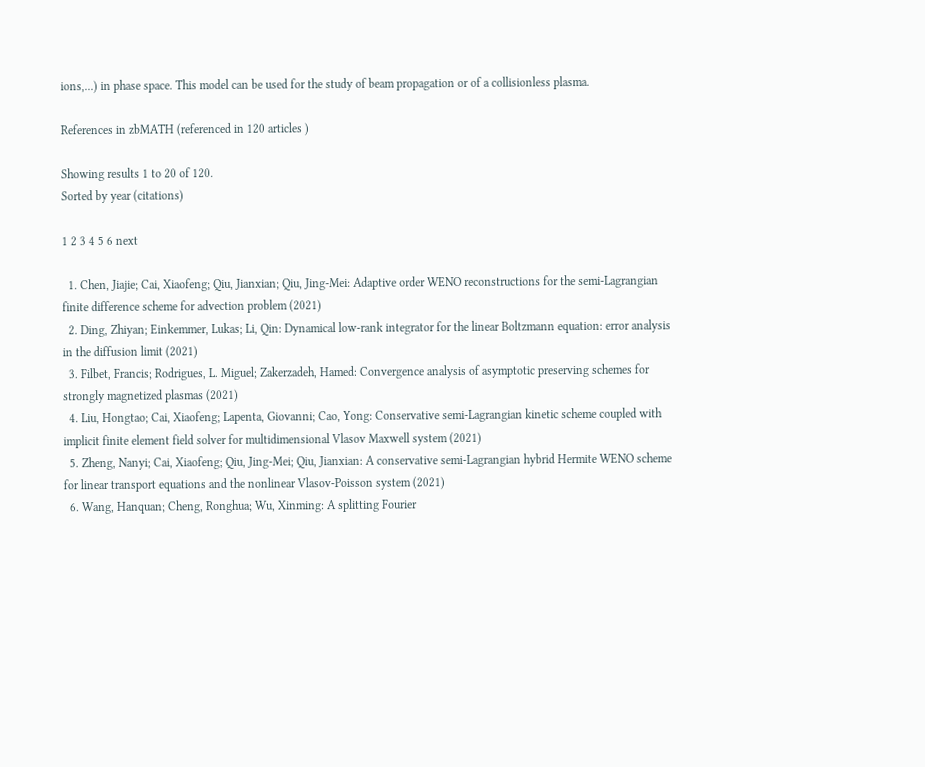ions,...) in phase space. This model can be used for the study of beam propagation or of a collisionless plasma.

References in zbMATH (referenced in 120 articles )

Showing results 1 to 20 of 120.
Sorted by year (citations)

1 2 3 4 5 6 next

  1. Chen, Jiajie; Cai, Xiaofeng; Qiu, Jianxian; Qiu, Jing-Mei: Adaptive order WENO reconstructions for the semi-Lagrangian finite difference scheme for advection problem (2021)
  2. Ding, Zhiyan; Einkemmer, Lukas; Li, Qin: Dynamical low-rank integrator for the linear Boltzmann equation: error analysis in the diffusion limit (2021)
  3. Filbet, Francis; Rodrigues, L. Miguel; Zakerzadeh, Hamed: Convergence analysis of asymptotic preserving schemes for strongly magnetized plasmas (2021)
  4. Liu, Hongtao; Cai, Xiaofeng; Lapenta, Giovanni; Cao, Yong: Conservative semi-Lagrangian kinetic scheme coupled with implicit finite element field solver for multidimensional Vlasov Maxwell system (2021)
  5. Zheng, Nanyi; Cai, Xiaofeng; Qiu, Jing-Mei; Qiu, Jianxian: A conservative semi-Lagrangian hybrid Hermite WENO scheme for linear transport equations and the nonlinear Vlasov-Poisson system (2021)
  6. Wang, Hanquan; Cheng, Ronghua; Wu, Xinming: A splitting Fourier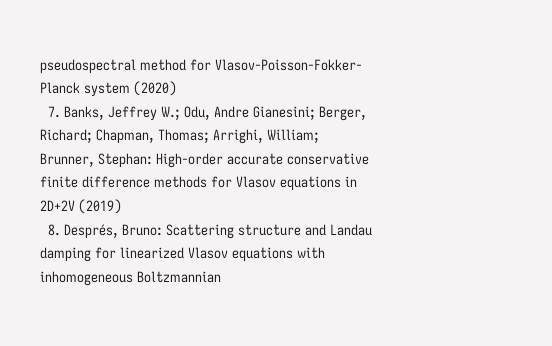pseudospectral method for Vlasov-Poisson-Fokker-Planck system (2020)
  7. Banks, Jeffrey W.; Odu, Andre Gianesini; Berger, Richard; Chapman, Thomas; Arrighi, William; Brunner, Stephan: High-order accurate conservative finite difference methods for Vlasov equations in 2D+2V (2019)
  8. Després, Bruno: Scattering structure and Landau damping for linearized Vlasov equations with inhomogeneous Boltzmannian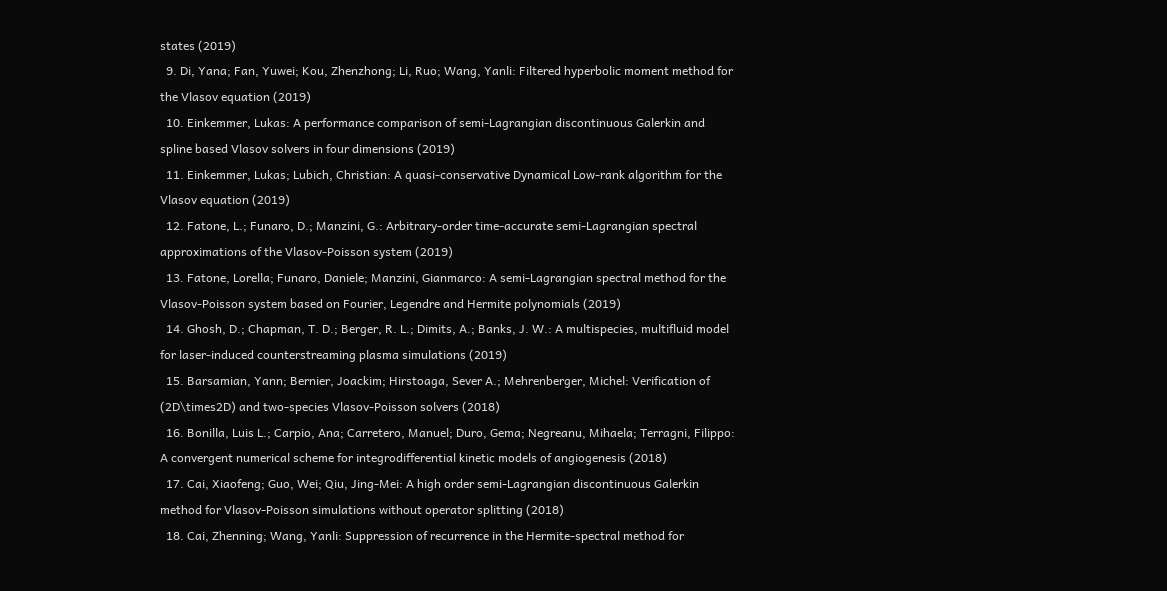states (2019)
  9. Di, Yana; Fan, Yuwei; Kou, Zhenzhong; Li, Ruo; Wang, Yanli: Filtered hyperbolic moment method for the Vlasov equation (2019)
  10. Einkemmer, Lukas: A performance comparison of semi-Lagrangian discontinuous Galerkin and spline based Vlasov solvers in four dimensions (2019)
  11. Einkemmer, Lukas; Lubich, Christian: A quasi-conservative Dynamical Low-rank algorithm for the Vlasov equation (2019)
  12. Fatone, L.; Funaro, D.; Manzini, G.: Arbitrary-order time-accurate semi-Lagrangian spectral approximations of the Vlasov-Poisson system (2019)
  13. Fatone, Lorella; Funaro, Daniele; Manzini, Gianmarco: A semi-Lagrangian spectral method for the Vlasov-Poisson system based on Fourier, Legendre and Hermite polynomials (2019)
  14. Ghosh, D.; Chapman, T. D.; Berger, R. L.; Dimits, A.; Banks, J. W.: A multispecies, multifluid model for laser-induced counterstreaming plasma simulations (2019)
  15. Barsamian, Yann; Bernier, Joackim; Hirstoaga, Sever A.; Mehrenberger, Michel: Verification of (2D\times2D) and two-species Vlasov-Poisson solvers (2018)
  16. Bonilla, Luis L.; Carpio, Ana; Carretero, Manuel; Duro, Gema; Negreanu, Mihaela; Terragni, Filippo: A convergent numerical scheme for integrodifferential kinetic models of angiogenesis (2018)
  17. Cai, Xiaofeng; Guo, Wei; Qiu, Jing-Mei: A high order semi-Lagrangian discontinuous Galerkin method for Vlasov-Poisson simulations without operator splitting (2018)
  18. Cai, Zhenning; Wang, Yanli: Suppression of recurrence in the Hermite-spectral method for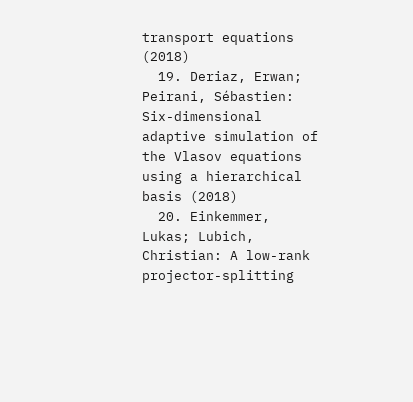transport equations (2018)
  19. Deriaz, Erwan; Peirani, Sébastien: Six-dimensional adaptive simulation of the Vlasov equations using a hierarchical basis (2018)
  20. Einkemmer, Lukas; Lubich, Christian: A low-rank projector-splitting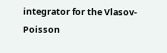integrator for the Vlasov-Poisson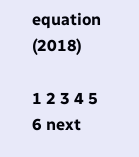equation (2018)

1 2 3 4 5 6 next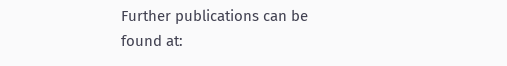Further publications can be found at: